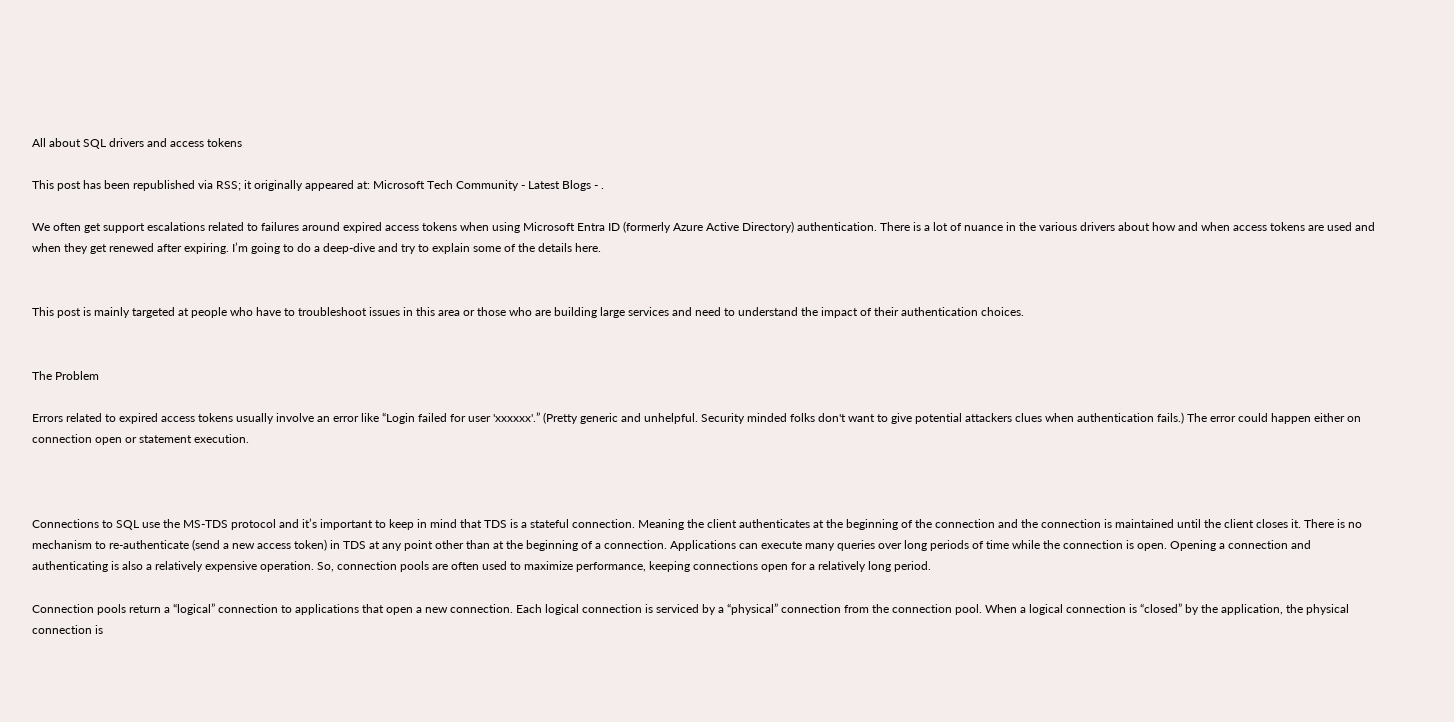All about SQL drivers and access tokens

This post has been republished via RSS; it originally appeared at: Microsoft Tech Community - Latest Blogs - .

We often get support escalations related to failures around expired access tokens when using Microsoft Entra ID (formerly Azure Active Directory) authentication. There is a lot of nuance in the various drivers about how and when access tokens are used and when they get renewed after expiring. I’m going to do a deep-dive and try to explain some of the details here.


This post is mainly targeted at people who have to troubleshoot issues in this area or those who are building large services and need to understand the impact of their authentication choices.


The Problem

Errors related to expired access tokens usually involve an error like “Login failed for user 'xxxxxx'.” (Pretty generic and unhelpful. Security minded folks don't want to give potential attackers clues when authentication fails.) The error could happen either on connection open or statement execution.



Connections to SQL use the MS-TDS protocol and it’s important to keep in mind that TDS is a stateful connection. Meaning the client authenticates at the beginning of the connection and the connection is maintained until the client closes it. There is no mechanism to re-authenticate (send a new access token) in TDS at any point other than at the beginning of a connection. Applications can execute many queries over long periods of time while the connection is open. Opening a connection and authenticating is also a relatively expensive operation. So, connection pools are often used to maximize performance, keeping connections open for a relatively long period.

Connection pools return a “logical” connection to applications that open a new connection. Each logical connection is serviced by a “physical” connection from the connection pool. When a logical connection is “closed” by the application, the physical connection is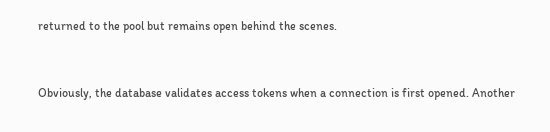returned to the pool but remains open behind the scenes.


Obviously, the database validates access tokens when a connection is first opened. Another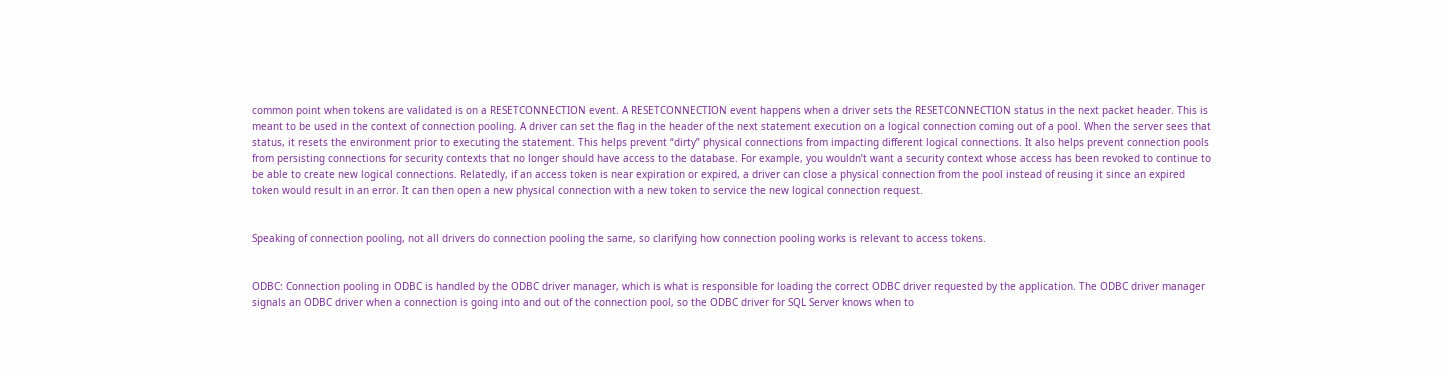common point when tokens are validated is on a RESETCONNECTION event. A RESETCONNECTION event happens when a driver sets the RESETCONNECTION status in the next packet header. This is meant to be used in the context of connection pooling. A driver can set the flag in the header of the next statement execution on a logical connection coming out of a pool. When the server sees that status, it resets the environment prior to executing the statement. This helps prevent “dirty” physical connections from impacting different logical connections. It also helps prevent connection pools from persisting connections for security contexts that no longer should have access to the database. For example, you wouldn’t want a security context whose access has been revoked to continue to be able to create new logical connections. Relatedly, if an access token is near expiration or expired, a driver can close a physical connection from the pool instead of reusing it since an expired token would result in an error. It can then open a new physical connection with a new token to service the new logical connection request.


Speaking of connection pooling, not all drivers do connection pooling the same, so clarifying how connection pooling works is relevant to access tokens.


ODBC: Connection pooling in ODBC is handled by the ODBC driver manager, which is what is responsible for loading the correct ODBC driver requested by the application. The ODBC driver manager signals an ODBC driver when a connection is going into and out of the connection pool, so the ODBC driver for SQL Server knows when to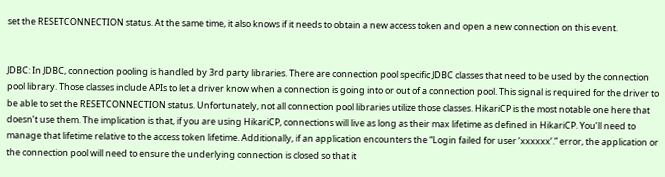set the RESETCONNECTION status. At the same time, it also knows if it needs to obtain a new access token and open a new connection on this event.


JDBC: In JDBC, connection pooling is handled by 3rd party libraries. There are connection pool specific JDBC classes that need to be used by the connection pool library. Those classes include APIs to let a driver know when a connection is going into or out of a connection pool. This signal is required for the driver to be able to set the RESETCONNECTION status. Unfortunately, not all connection pool libraries utilize those classes. HikariCP is the most notable one here that doesn’t use them. The implication is that, if you are using HikariCP, connections will live as long as their max lifetime as defined in HikariCP. You’ll need to manage that lifetime relative to the access token lifetime. Additionally, if an application encounters the “Login failed for user ’xxxxxx’.” error, the application or the connection pool will need to ensure the underlying connection is closed so that it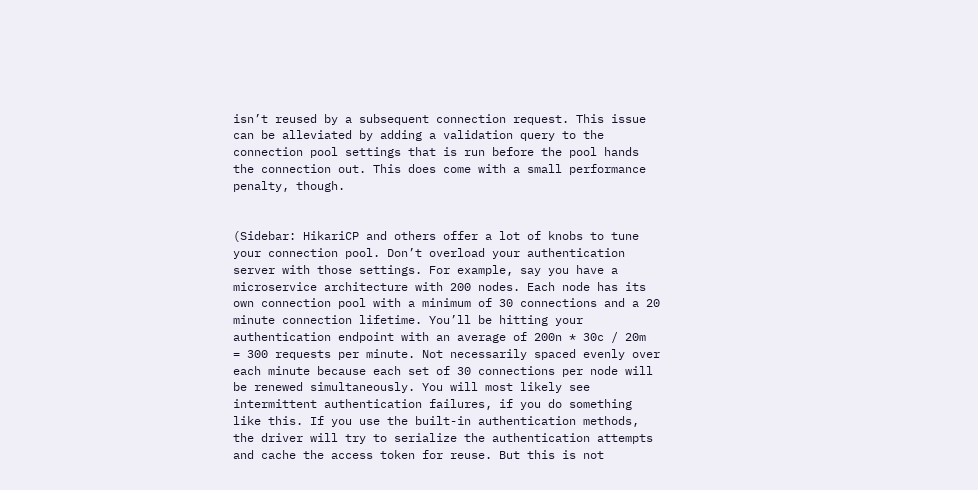isn’t reused by a subsequent connection request. This issue can be alleviated by adding a validation query to the connection pool settings that is run before the pool hands the connection out. This does come with a small performance penalty, though.


(Sidebar: HikariCP and others offer a lot of knobs to tune your connection pool. Don’t overload your authentication server with those settings. For example, say you have a microservice architecture with 200 nodes. Each node has its own connection pool with a minimum of 30 connections and a 20 minute connection lifetime. You’ll be hitting your authentication endpoint with an average of 200n * 30c / 20m  = 300 requests per minute. Not necessarily spaced evenly over each minute because each set of 30 connections per node will be renewed simultaneously. You will most likely see intermittent authentication failures, if you do something like this. If you use the built-in authentication methods, the driver will try to serialize the authentication attempts and cache the access token for reuse. But this is not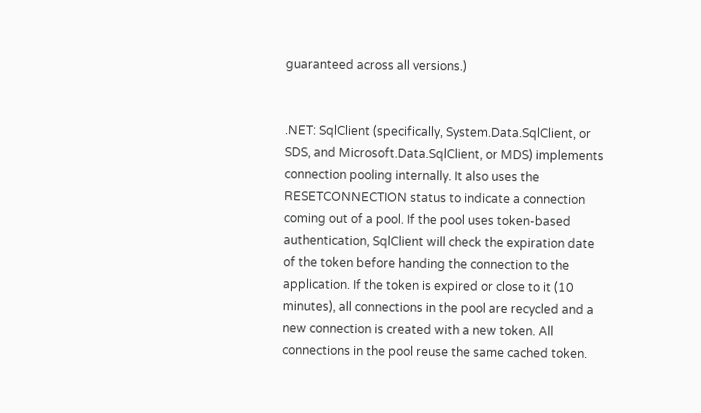guaranteed across all versions.)


.NET: SqlClient (specifically, System.Data.SqlClient, or SDS, and Microsoft.Data.SqlClient, or MDS) implements connection pooling internally. It also uses the RESETCONNECTION status to indicate a connection coming out of a pool. If the pool uses token-based authentication, SqlClient will check the expiration date of the token before handing the connection to the application. If the token is expired or close to it (10 minutes), all connections in the pool are recycled and a new connection is created with a new token. All connections in the pool reuse the same cached token.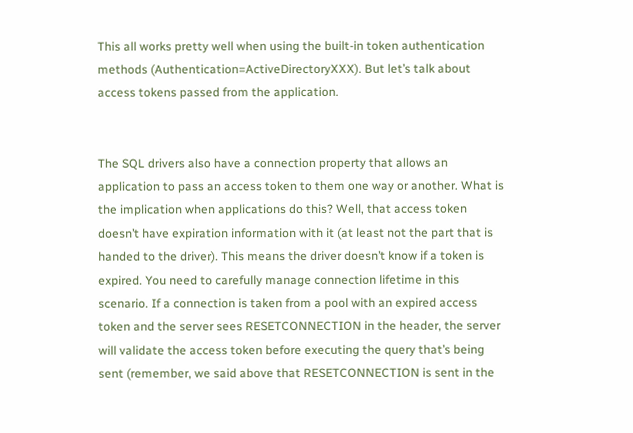This all works pretty well when using the built-in token authentication methods (Authentication=ActiveDirectoryXXX). But let’s talk about access tokens passed from the application.


The SQL drivers also have a connection property that allows an application to pass an access token to them one way or another. What is the implication when applications do this? Well, that access token doesn’t have expiration information with it (at least not the part that is handed to the driver). This means the driver doesn’t know if a token is expired. You need to carefully manage connection lifetime in this scenario. If a connection is taken from a pool with an expired access token and the server sees RESETCONNECTION in the header, the server will validate the access token before executing the query that’s being sent (remember, we said above that RESETCONNECTION is sent in the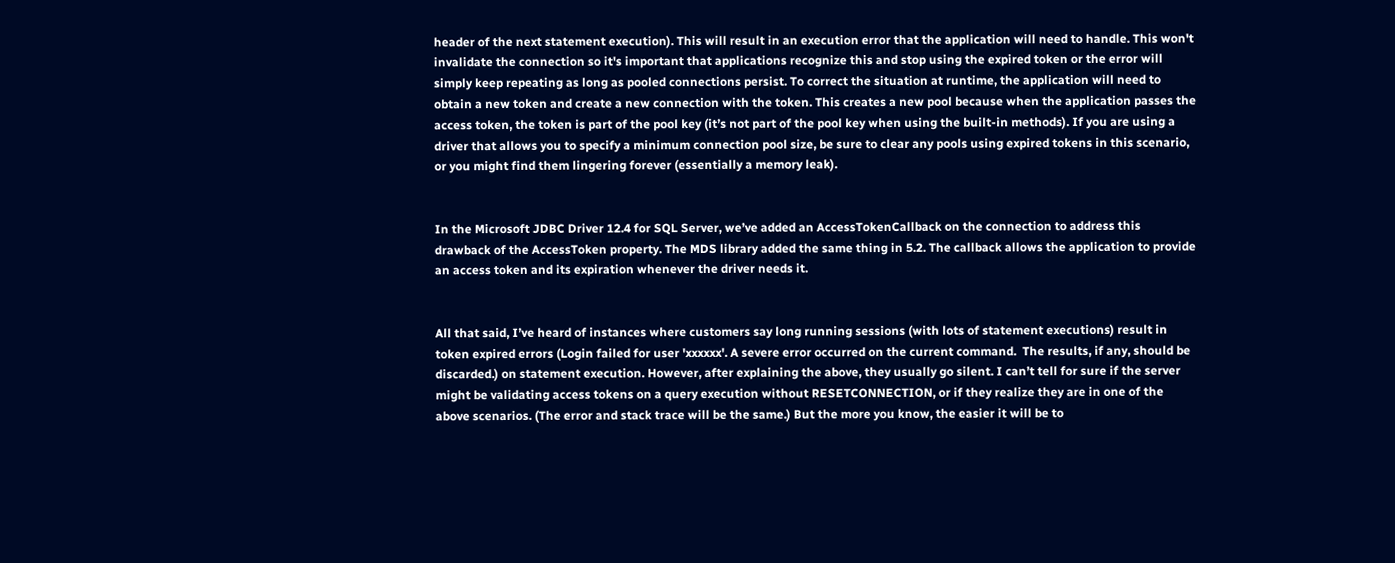header of the next statement execution). This will result in an execution error that the application will need to handle. This won't invalidate the connection so it's important that applications recognize this and stop using the expired token or the error will simply keep repeating as long as pooled connections persist. To correct the situation at runtime, the application will need to obtain a new token and create a new connection with the token. This creates a new pool because when the application passes the access token, the token is part of the pool key (it’s not part of the pool key when using the built-in methods). If you are using a driver that allows you to specify a minimum connection pool size, be sure to clear any pools using expired tokens in this scenario, or you might find them lingering forever (essentially a memory leak).


In the Microsoft JDBC Driver 12.4 for SQL Server, we’ve added an AccessTokenCallback on the connection to address this drawback of the AccessToken property. The MDS library added the same thing in 5.2. The callback allows the application to provide an access token and its expiration whenever the driver needs it.


All that said, I’ve heard of instances where customers say long running sessions (with lots of statement executions) result in token expired errors (Login failed for user 'xxxxxx'. A severe error occurred on the current command.  The results, if any, should be discarded.) on statement execution. However, after explaining the above, they usually go silent. I can’t tell for sure if the server might be validating access tokens on a query execution without RESETCONNECTION, or if they realize they are in one of the above scenarios. (The error and stack trace will be the same.) But the more you know, the easier it will be to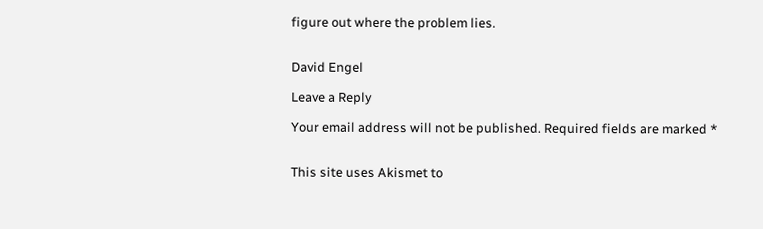figure out where the problem lies.


David Engel

Leave a Reply

Your email address will not be published. Required fields are marked *


This site uses Akismet to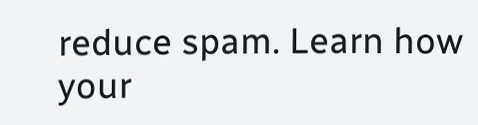reduce spam. Learn how your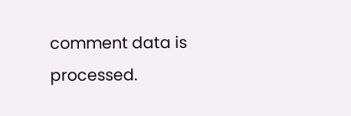comment data is processed.